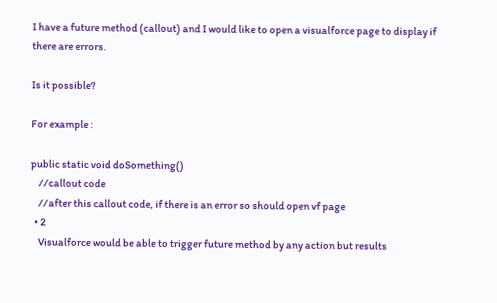I have a future method (callout) and I would like to open a visualforce page to display if there are errors.

Is it possible?

For example :

public static void doSomething()
    //callout code
    //after this callout code, if there is an error so should open vf page
  • 2
    Visualforce would be able to trigger future method by any action but results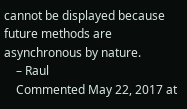cannot be displayed because future methods are asynchronous by nature.
    – Raul
    Commented May 22, 2017 at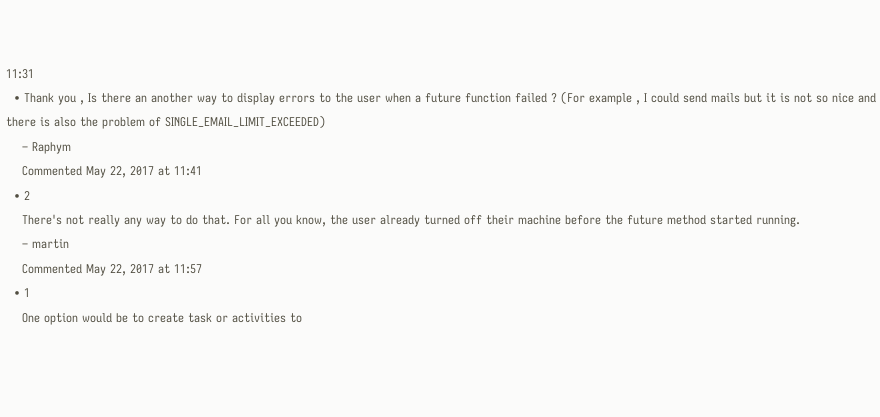11:31
  • Thank you , Is there an another way to display errors to the user when a future function failed ? (For example , I could send mails but it is not so nice and there is also the problem of SINGLE_EMAIL_LIMIT_EXCEEDED)
    – Raphym
    Commented May 22, 2017 at 11:41
  • 2
    There's not really any way to do that. For all you know, the user already turned off their machine before the future method started running.
    – martin
    Commented May 22, 2017 at 11:57
  • 1
    One option would be to create task or activities to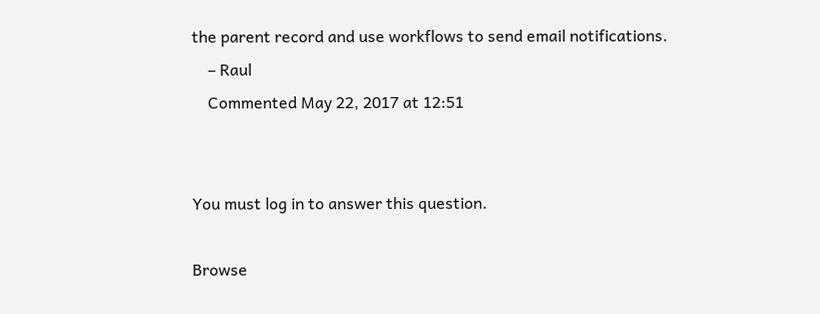the parent record and use workflows to send email notifications.
    – Raul
    Commented May 22, 2017 at 12:51


You must log in to answer this question.

Browse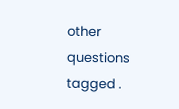other questions tagged .